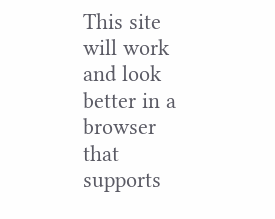This site will work and look better in a browser that supports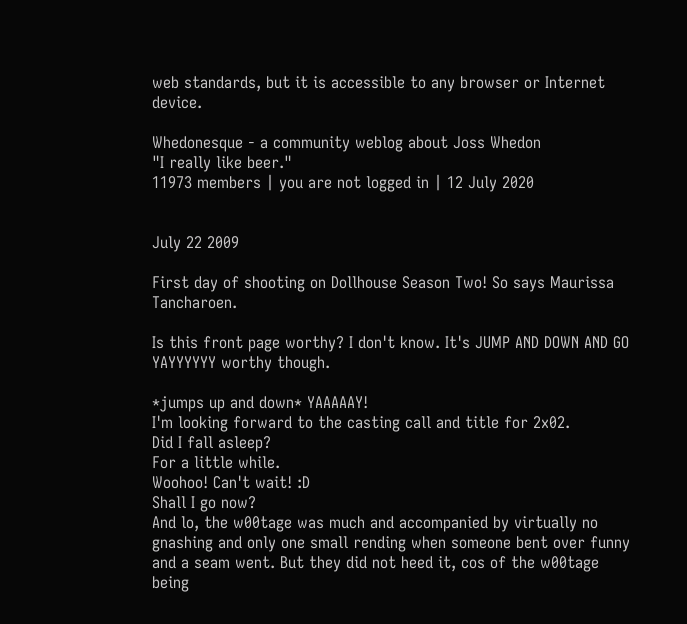web standards, but it is accessible to any browser or Internet device.

Whedonesque - a community weblog about Joss Whedon
"I really like beer."
11973 members | you are not logged in | 12 July 2020


July 22 2009

First day of shooting on Dollhouse Season Two! So says Maurissa Tancharoen.

Is this front page worthy? I don't know. It's JUMP AND DOWN AND GO YAYYYYYY worthy though.

*jumps up and down* YAAAAAY!
I'm looking forward to the casting call and title for 2x02.
Did I fall asleep?
For a little while.
Woohoo! Can't wait! :D
Shall I go now?
And lo, the w00tage was much and accompanied by virtually no gnashing and only one small rending when someone bent over funny and a seam went. But they did not heed it, cos of the w00tage being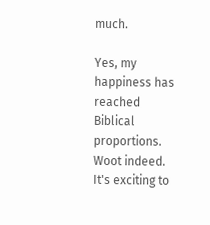much.

Yes, my happiness has reached Biblical proportions.
Woot indeed. It's exciting to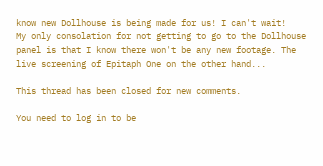know new Dollhouse is being made for us! I can't wait!
My only consolation for not getting to go to the Dollhouse panel is that I know there won't be any new footage. The live screening of Epitaph One on the other hand...

This thread has been closed for new comments.

You need to log in to be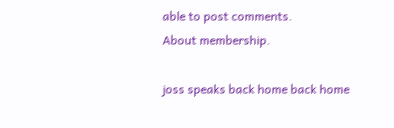able to post comments.
About membership.

joss speaks back home back home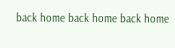back home back home back home